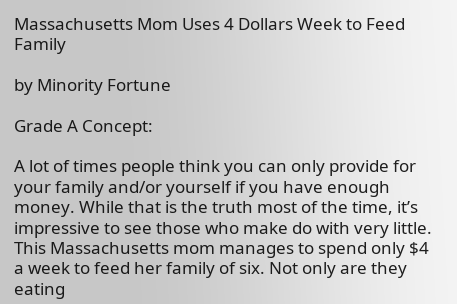Massachusetts Mom Uses 4 Dollars Week to Feed Family

by Minority Fortune

Grade A Concept:

A lot of times people think you can only provide for your family and/or yourself if you have enough money. While that is the truth most of the time, it’s impressive to see those who make do with very little. This Massachusetts mom manages to spend only $4 a week to feed her family of six. Not only are they eating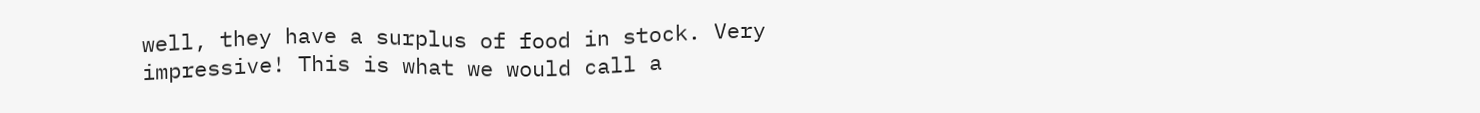well, they have a surplus of food in stock. Very impressive! This is what we would call a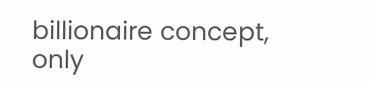billionaire concept, only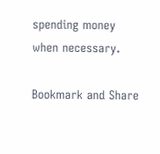spending money when necessary.

Bookmark and Share